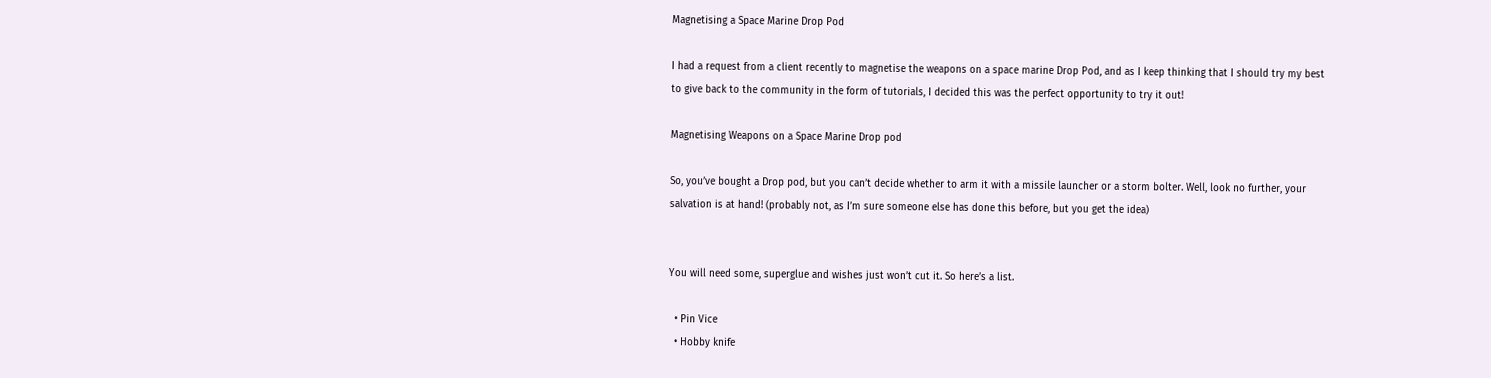Magnetising a Space Marine Drop Pod

I had a request from a client recently to magnetise the weapons on a space marine Drop Pod, and as I keep thinking that I should try my best to give back to the community in the form of tutorials, I decided this was the perfect opportunity to try it out!

Magnetising Weapons on a Space Marine Drop pod

So, you’ve bought a Drop pod, but you can’t decide whether to arm it with a missile launcher or a storm bolter. Well, look no further, your salvation is at hand! (probably not, as I’m sure someone else has done this before, but you get the idea)


You will need some, superglue and wishes just won’t cut it. So here’s a list.

  • Pin Vice
  • Hobby knife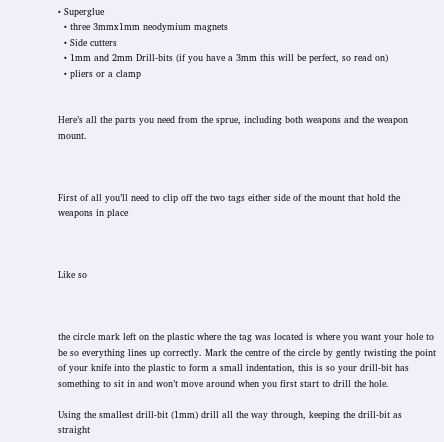• Superglue
  • three 3mmx1mm neodymium magnets
  • Side cutters
  • 1mm and 2mm Drill-bits (if you have a 3mm this will be perfect, so read on)
  • pliers or a clamp


Here’s all the parts you need from the sprue, including both weapons and the weapon mount.



First of all you’ll need to clip off the two tags either side of the mount that hold the weapons in place



Like so



the circle mark left on the plastic where the tag was located is where you want your hole to be so everything lines up correctly. Mark the centre of the circle by gently twisting the point of your knife into the plastic to form a small indentation, this is so your drill-bit has something to sit in and won’t move around when you first start to drill the hole.

Using the smallest drill-bit (1mm) drill all the way through, keeping the drill-bit as straight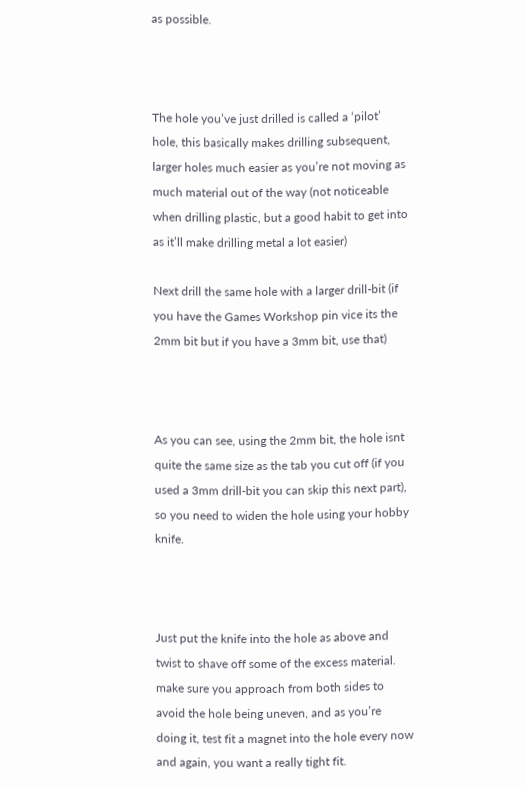as possible.



The hole you’ve just drilled is called a ‘pilot’ hole, this basically makes drilling subsequent, larger holes much easier as you’re not moving as much material out of the way (not noticeable when drilling plastic, but a good habit to get into as it’ll make drilling metal a lot easier)

Next drill the same hole with a larger drill-bit (if you have the Games Workshop pin vice its the 2mm bit but if you have a 3mm bit, use that)



As you can see, using the 2mm bit, the hole isnt quite the same size as the tab you cut off (if you used a 3mm drill-bit you can skip this next part), so you need to widen the hole using your hobby knife.



Just put the knife into the hole as above and twist to shave off some of the excess material. make sure you approach from both sides to avoid the hole being uneven, and as you’re doing it, test fit a magnet into the hole every now and again, you want a really tight fit.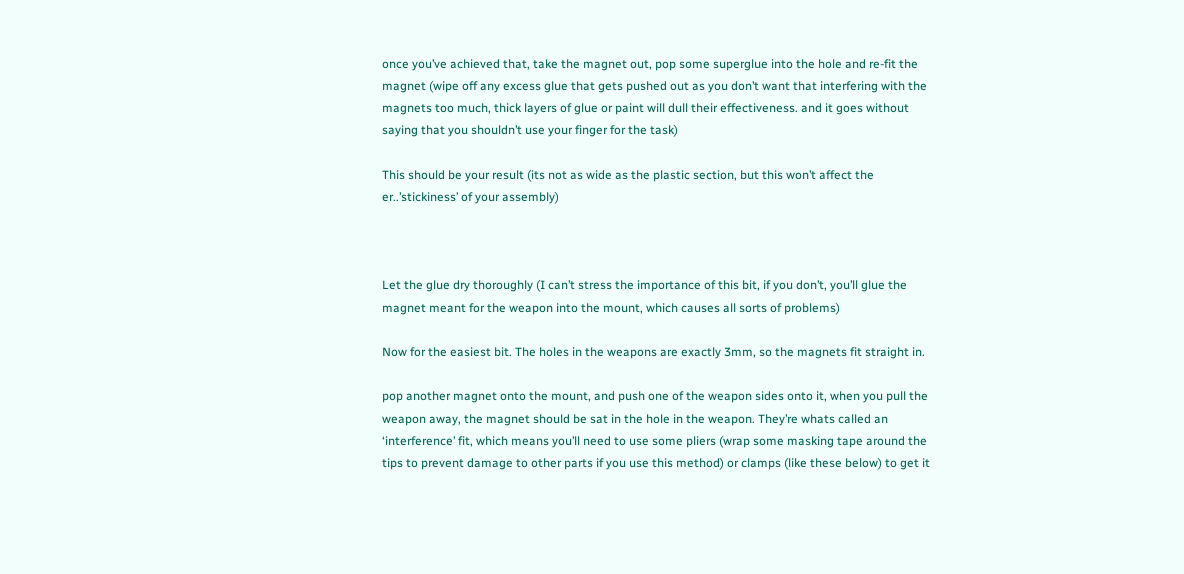once you’ve achieved that, take the magnet out, pop some superglue into the hole and re-fit the magnet (wipe off any excess glue that gets pushed out as you don’t want that interfering with the magnets too much, thick layers of glue or paint will dull their effectiveness. and it goes without saying that you shouldn’t use your finger for the task)

This should be your result (its not as wide as the plastic section, but this won’t affect the er..’stickiness’ of your assembly)



Let the glue dry thoroughly (I can’t stress the importance of this bit, if you don’t, you’ll glue the magnet meant for the weapon into the mount, which causes all sorts of problems)

Now for the easiest bit. The holes in the weapons are exactly 3mm, so the magnets fit straight in.

pop another magnet onto the mount, and push one of the weapon sides onto it, when you pull the weapon away, the magnet should be sat in the hole in the weapon. They’re whats called an ‘interference’ fit, which means you’ll need to use some pliers (wrap some masking tape around the tips to prevent damage to other parts if you use this method) or clamps (like these below) to get it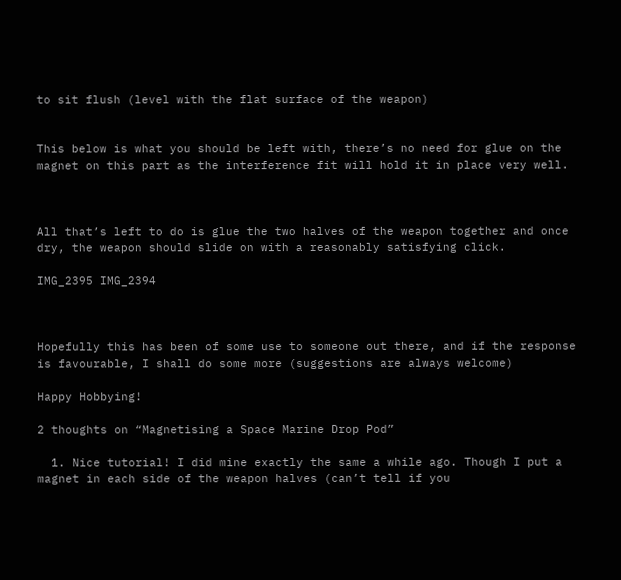to sit flush (level with the flat surface of the weapon)


This below is what you should be left with, there’s no need for glue on the magnet on this part as the interference fit will hold it in place very well.



All that’s left to do is glue the two halves of the weapon together and once dry, the weapon should slide on with a reasonably satisfying click.

IMG_2395 IMG_2394



Hopefully this has been of some use to someone out there, and if the response is favourable, I shall do some more (suggestions are always welcome)

Happy Hobbying!

2 thoughts on “Magnetising a Space Marine Drop Pod”

  1. Nice tutorial! I did mine exactly the same a while ago. Though I put a magnet in each side of the weapon halves (can’t tell if you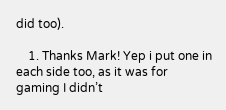did too).

    1. Thanks Mark! Yep i put one in each side too, as it was for gaming I didn’t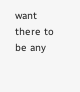want there to be any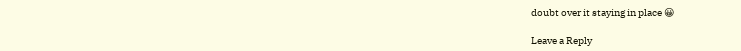doubt over it staying in place 😀

Leave a Reply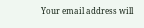Your email address will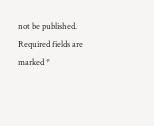not be published. Required fields are marked *